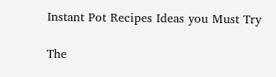Instant Pot Recipes Ideas you Must Try

The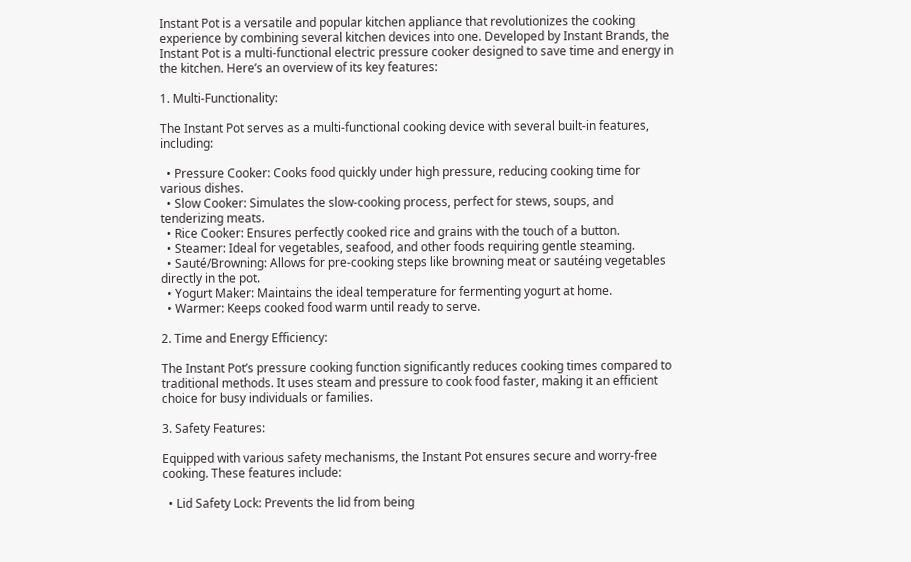Instant Pot is a versatile and popular kitchen appliance that revolutionizes the cooking experience by combining several kitchen devices into one. Developed by Instant Brands, the Instant Pot is a multi-functional electric pressure cooker designed to save time and energy in the kitchen. Here’s an overview of its key features:

1. Multi-Functionality:

The Instant Pot serves as a multi-functional cooking device with several built-in features, including:

  • Pressure Cooker: Cooks food quickly under high pressure, reducing cooking time for various dishes.
  • Slow Cooker: Simulates the slow-cooking process, perfect for stews, soups, and tenderizing meats.
  • Rice Cooker: Ensures perfectly cooked rice and grains with the touch of a button.
  • Steamer: Ideal for vegetables, seafood, and other foods requiring gentle steaming.
  • Sauté/Browning: Allows for pre-cooking steps like browning meat or sautéing vegetables directly in the pot.
  • Yogurt Maker: Maintains the ideal temperature for fermenting yogurt at home.
  • Warmer: Keeps cooked food warm until ready to serve.

2. Time and Energy Efficiency:

The Instant Pot’s pressure cooking function significantly reduces cooking times compared to traditional methods. It uses steam and pressure to cook food faster, making it an efficient choice for busy individuals or families.

3. Safety Features:

Equipped with various safety mechanisms, the Instant Pot ensures secure and worry-free cooking. These features include:

  • Lid Safety Lock: Prevents the lid from being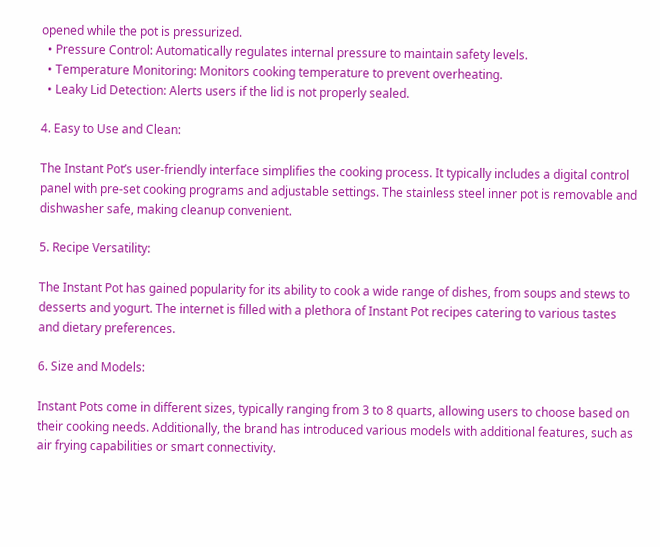opened while the pot is pressurized.
  • Pressure Control: Automatically regulates internal pressure to maintain safety levels.
  • Temperature Monitoring: Monitors cooking temperature to prevent overheating.
  • Leaky Lid Detection: Alerts users if the lid is not properly sealed.

4. Easy to Use and Clean:

The Instant Pot’s user-friendly interface simplifies the cooking process. It typically includes a digital control panel with pre-set cooking programs and adjustable settings. The stainless steel inner pot is removable and dishwasher safe, making cleanup convenient.

5. Recipe Versatility:

The Instant Pot has gained popularity for its ability to cook a wide range of dishes, from soups and stews to desserts and yogurt. The internet is filled with a plethora of Instant Pot recipes catering to various tastes and dietary preferences.

6. Size and Models:

Instant Pots come in different sizes, typically ranging from 3 to 8 quarts, allowing users to choose based on their cooking needs. Additionally, the brand has introduced various models with additional features, such as air frying capabilities or smart connectivity.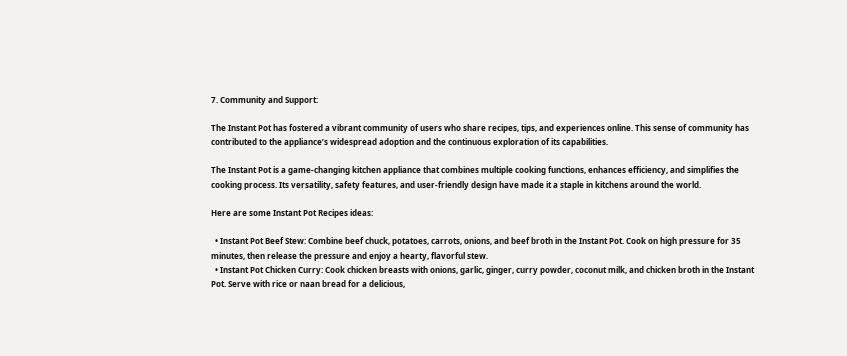7. Community and Support:

The Instant Pot has fostered a vibrant community of users who share recipes, tips, and experiences online. This sense of community has contributed to the appliance’s widespread adoption and the continuous exploration of its capabilities.

The Instant Pot is a game-changing kitchen appliance that combines multiple cooking functions, enhances efficiency, and simplifies the cooking process. Its versatility, safety features, and user-friendly design have made it a staple in kitchens around the world.

Here are some Instant Pot Recipes ideas:

  • Instant Pot Beef Stew: Combine beef chuck, potatoes, carrots, onions, and beef broth in the Instant Pot. Cook on high pressure for 35 minutes, then release the pressure and enjoy a hearty, flavorful stew.
  • Instant Pot Chicken Curry: Cook chicken breasts with onions, garlic, ginger, curry powder, coconut milk, and chicken broth in the Instant Pot. Serve with rice or naan bread for a delicious,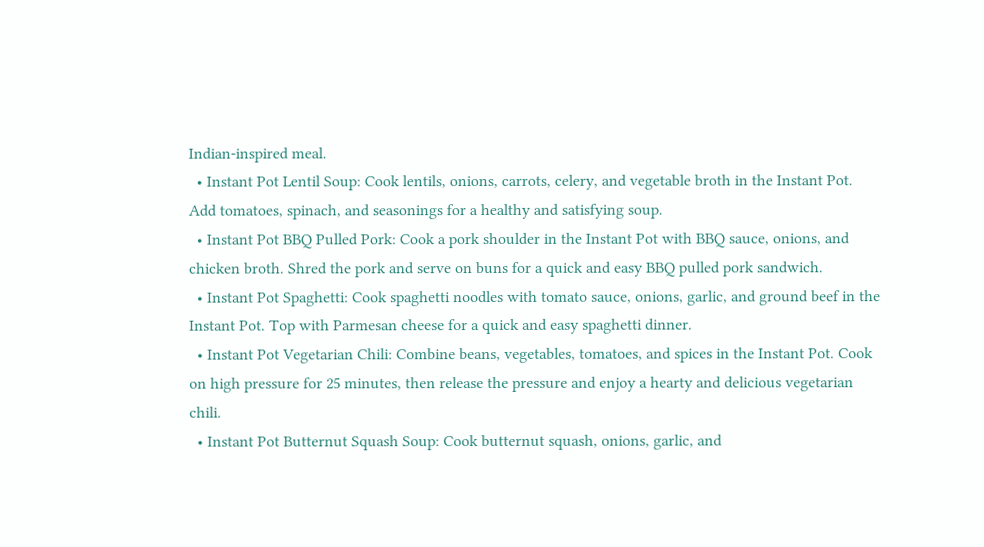Indian-inspired meal.
  • Instant Pot Lentil Soup: Cook lentils, onions, carrots, celery, and vegetable broth in the Instant Pot. Add tomatoes, spinach, and seasonings for a healthy and satisfying soup.
  • Instant Pot BBQ Pulled Pork: Cook a pork shoulder in the Instant Pot with BBQ sauce, onions, and chicken broth. Shred the pork and serve on buns for a quick and easy BBQ pulled pork sandwich.
  • Instant Pot Spaghetti: Cook spaghetti noodles with tomato sauce, onions, garlic, and ground beef in the Instant Pot. Top with Parmesan cheese for a quick and easy spaghetti dinner.
  • Instant Pot Vegetarian Chili: Combine beans, vegetables, tomatoes, and spices in the Instant Pot. Cook on high pressure for 25 minutes, then release the pressure and enjoy a hearty and delicious vegetarian chili.
  • Instant Pot Butternut Squash Soup: Cook butternut squash, onions, garlic, and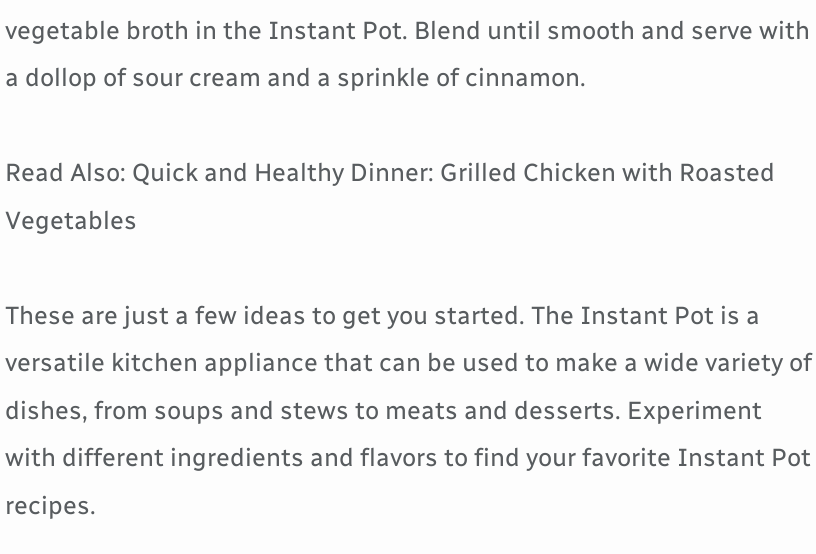vegetable broth in the Instant Pot. Blend until smooth and serve with a dollop of sour cream and a sprinkle of cinnamon.

Read Also: Quick and Healthy Dinner: Grilled Chicken with Roasted Vegetables

These are just a few ideas to get you started. The Instant Pot is a versatile kitchen appliance that can be used to make a wide variety of dishes, from soups and stews to meats and desserts. Experiment with different ingredients and flavors to find your favorite Instant Pot recipes.